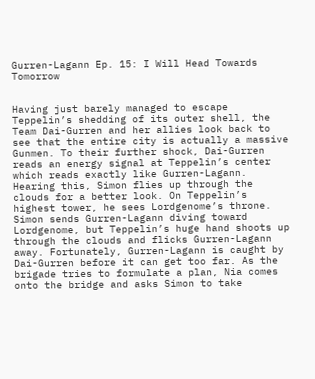Gurren-Lagann Ep. 15: I Will Head Towards Tomorrow


Having just barely managed to escape Teppelin’s shedding of its outer shell, the Team Dai-Gurren and her allies look back to see that the entire city is actually a massive Gunmen. To their further shock, Dai-Gurren reads an energy signal at Teppelin’s center which reads exactly like Gurren-Lagann. Hearing this, Simon flies up through the clouds for a better look. On Teppelin’s highest tower, he sees Lordgenome’s throne. Simon sends Gurren-Lagann diving toward Lordgenome, but Teppelin’s huge hand shoots up through the clouds and flicks Gurren-Lagann away. Fortunately, Gurren-Lagann is caught by Dai-Gurren before it can get too far. As the brigade tries to formulate a plan, Nia comes onto the bridge and asks Simon to take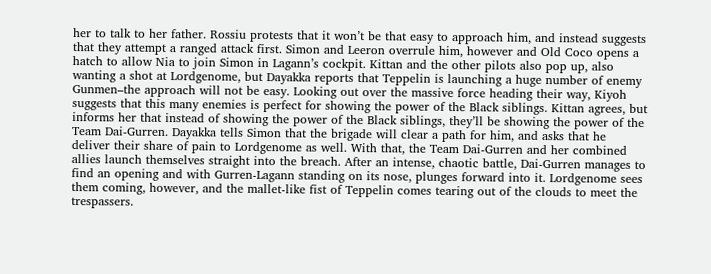her to talk to her father. Rossiu protests that it won’t be that easy to approach him, and instead suggests that they attempt a ranged attack first. Simon and Leeron overrule him, however and Old Coco opens a hatch to allow Nia to join Simon in Lagann’s cockpit. Kittan and the other pilots also pop up, also wanting a shot at Lordgenome, but Dayakka reports that Teppelin is launching a huge number of enemy Gunmen–the approach will not be easy. Looking out over the massive force heading their way, Kiyoh suggests that this many enemies is perfect for showing the power of the Black siblings. Kittan agrees, but informs her that instead of showing the power of the Black siblings, they’ll be showing the power of the Team Dai-Gurren. Dayakka tells Simon that the brigade will clear a path for him, and asks that he deliver their share of pain to Lordgenome as well. With that, the Team Dai-Gurren and her combined allies launch themselves straight into the breach. After an intense, chaotic battle, Dai-Gurren manages to find an opening and with Gurren-Lagann standing on its nose, plunges forward into it. Lordgenome sees them coming, however, and the mallet-like fist of Teppelin comes tearing out of the clouds to meet the trespassers.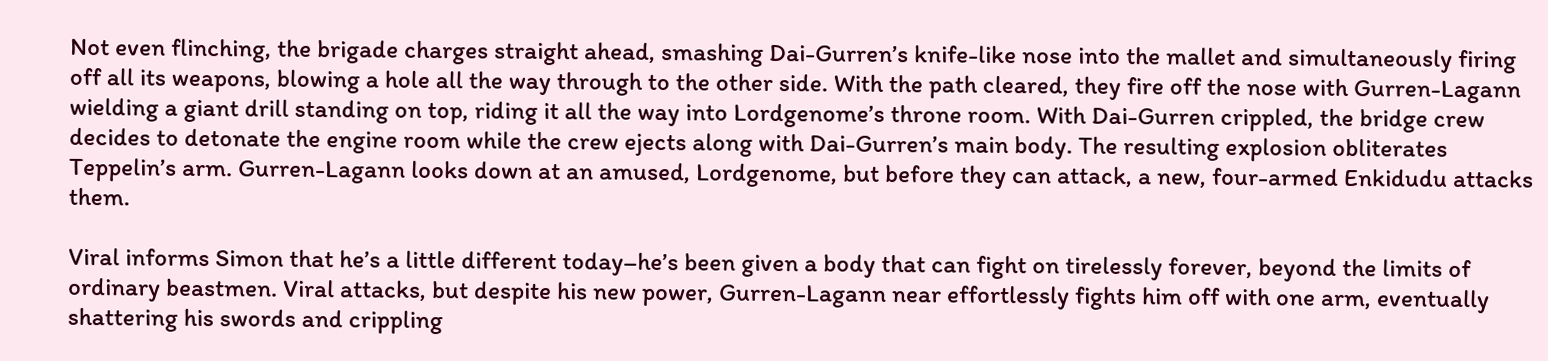Not even flinching, the brigade charges straight ahead, smashing Dai-Gurren’s knife-like nose into the mallet and simultaneously firing off all its weapons, blowing a hole all the way through to the other side. With the path cleared, they fire off the nose with Gurren-Lagann wielding a giant drill standing on top, riding it all the way into Lordgenome’s throne room. With Dai-Gurren crippled, the bridge crew decides to detonate the engine room while the crew ejects along with Dai-Gurren’s main body. The resulting explosion obliterates Teppelin’s arm. Gurren-Lagann looks down at an amused, Lordgenome, but before they can attack, a new, four-armed Enkidudu attacks them.

Viral informs Simon that he’s a little different today–he’s been given a body that can fight on tirelessly forever, beyond the limits of ordinary beastmen. Viral attacks, but despite his new power, Gurren-Lagann near effortlessly fights him off with one arm, eventually shattering his swords and crippling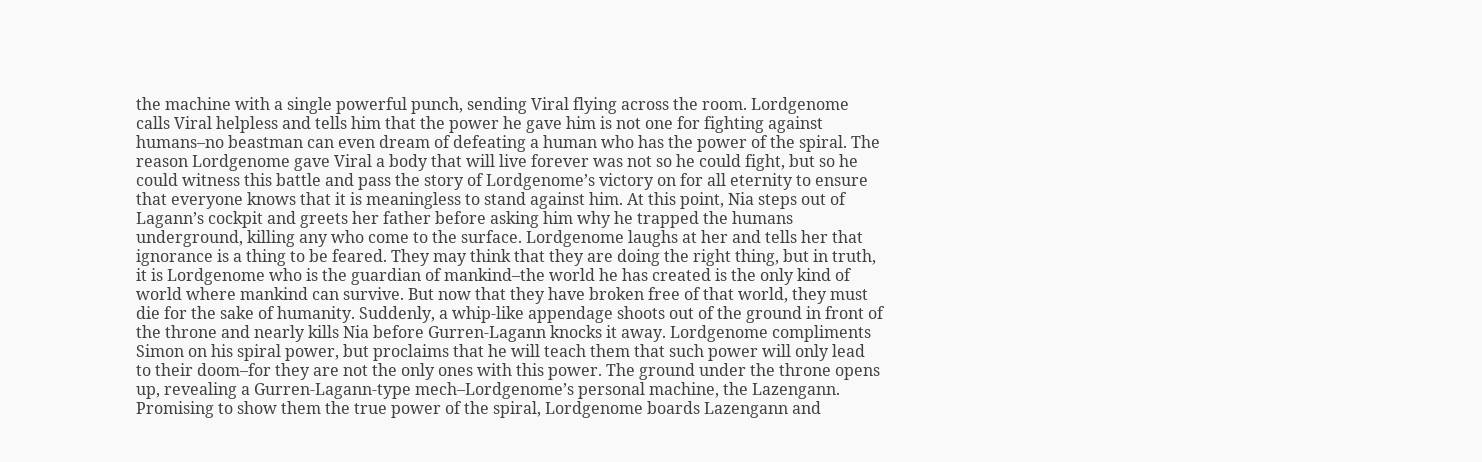the machine with a single powerful punch, sending Viral flying across the room. Lordgenome calls Viral helpless and tells him that the power he gave him is not one for fighting against humans–no beastman can even dream of defeating a human who has the power of the spiral. The reason Lordgenome gave Viral a body that will live forever was not so he could fight, but so he could witness this battle and pass the story of Lordgenome’s victory on for all eternity to ensure that everyone knows that it is meaningless to stand against him. At this point, Nia steps out of Lagann’s cockpit and greets her father before asking him why he trapped the humans underground, killing any who come to the surface. Lordgenome laughs at her and tells her that ignorance is a thing to be feared. They may think that they are doing the right thing, but in truth, it is Lordgenome who is the guardian of mankind–the world he has created is the only kind of world where mankind can survive. But now that they have broken free of that world, they must die for the sake of humanity. Suddenly, a whip-like appendage shoots out of the ground in front of the throne and nearly kills Nia before Gurren-Lagann knocks it away. Lordgenome compliments Simon on his spiral power, but proclaims that he will teach them that such power will only lead to their doom–for they are not the only ones with this power. The ground under the throne opens up, revealing a Gurren-Lagann-type mech–Lordgenome’s personal machine, the Lazengann. Promising to show them the true power of the spiral, Lordgenome boards Lazengann and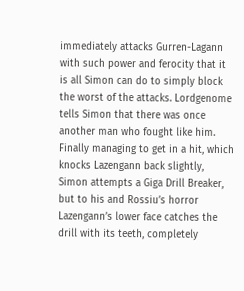immediately attacks Gurren-Lagann with such power and ferocity that it is all Simon can do to simply block the worst of the attacks. Lordgenome tells Simon that there was once another man who fought like him. Finally managing to get in a hit, which knocks Lazengann back slightly, Simon attempts a Giga Drill Breaker, but to his and Rossiu’s horror Lazengann’s lower face catches the drill with its teeth, completely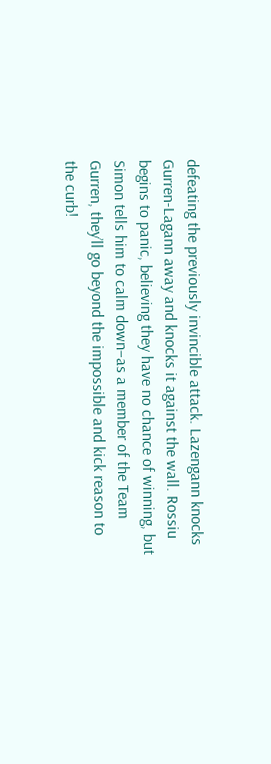defeating the previously invincible attack. Lazengann knocks Gurren-Lagann away and knocks it against the wall. Rossiu begins to panic, believing they have no chance of winning, but Simon tells him to calm down–as a member of the Team Gurren, they’ll go beyond the impossible and kick reason to the curb!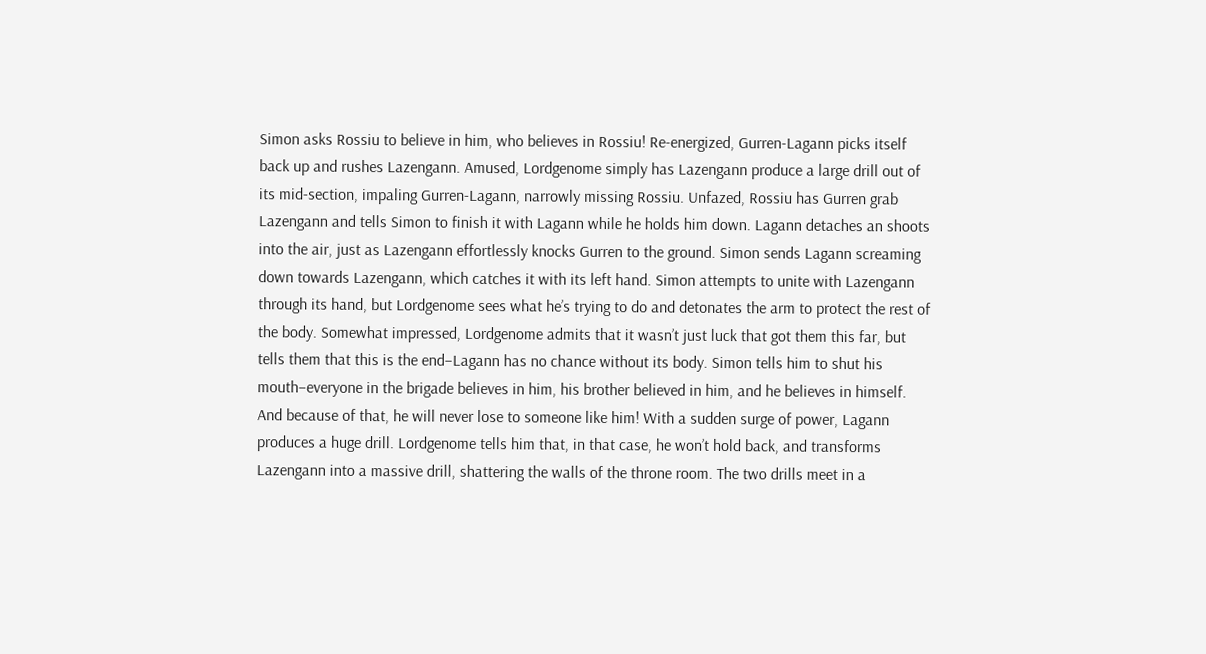Simon asks Rossiu to believe in him, who believes in Rossiu! Re-energized, Gurren-Lagann picks itself back up and rushes Lazengann. Amused, Lordgenome simply has Lazengann produce a large drill out of its mid-section, impaling Gurren-Lagann, narrowly missing Rossiu. Unfazed, Rossiu has Gurren grab Lazengann and tells Simon to finish it with Lagann while he holds him down. Lagann detaches an shoots into the air, just as Lazengann effortlessly knocks Gurren to the ground. Simon sends Lagann screaming down towards Lazengann, which catches it with its left hand. Simon attempts to unite with Lazengann through its hand, but Lordgenome sees what he’s trying to do and detonates the arm to protect the rest of the body. Somewhat impressed, Lordgenome admits that it wasn’t just luck that got them this far, but tells them that this is the end–Lagann has no chance without its body. Simon tells him to shut his mouth–everyone in the brigade believes in him, his brother believed in him, and he believes in himself. And because of that, he will never lose to someone like him! With a sudden surge of power, Lagann produces a huge drill. Lordgenome tells him that, in that case, he won’t hold back, and transforms Lazengann into a massive drill, shattering the walls of the throne room. The two drills meet in a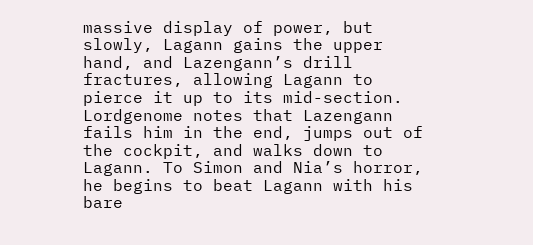massive display of power, but slowly, Lagann gains the upper hand, and Lazengann’s drill fractures, allowing Lagann to pierce it up to its mid-section. Lordgenome notes that Lazengann fails him in the end, jumps out of the cockpit, and walks down to Lagann. To Simon and Nia’s horror, he begins to beat Lagann with his bare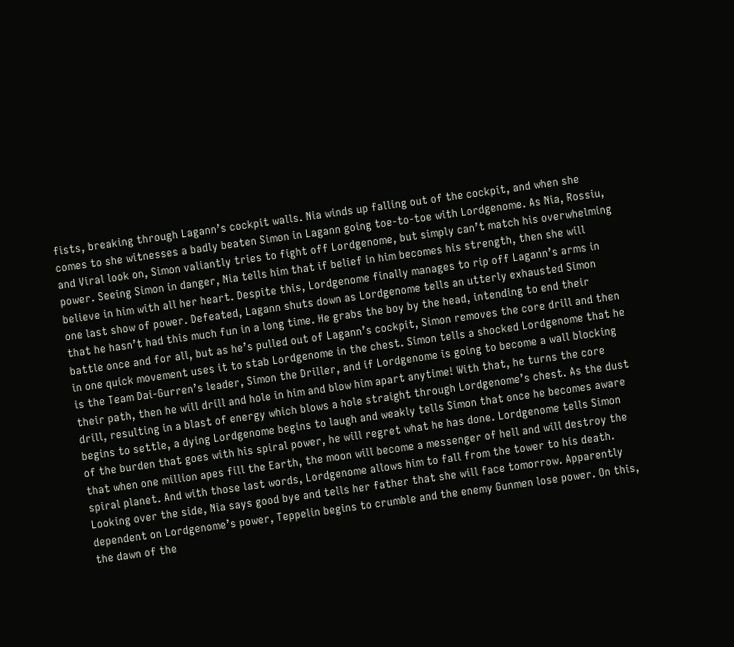fists, breaking through Lagann’s cockpit walls. Nia winds up falling out of the cockpit, and when she comes to she witnesses a badly beaten Simon in Lagann going toe-to-toe with Lordgenome. As Nia, Rossiu, and Viral look on, Simon valiantly tries to fight off Lordgenome, but simply can’t match his overwhelming power. Seeing Simon in danger, Nia tells him that if belief in him becomes his strength, then she will believe in him with all her heart. Despite this, Lordgenome finally manages to rip off Lagann’s arms in one last show of power. Defeated, Lagann shuts down as Lordgenome tells an utterly exhausted Simon that he hasn’t had this much fun in a long time. He grabs the boy by the head, intending to end their battle once and for all, but as he’s pulled out of Lagann’s cockpit, Simon removes the core drill and then in one quick movement uses it to stab Lordgenome in the chest. Simon tells a shocked Lordgenome that he is the Team Dai-Gurren’s leader, Simon the Driller, and if Lordgenome is going to become a wall blocking their path, then he will drill and hole in him and blow him apart anytime! With that, he turns the core drill, resulting in a blast of energy which blows a hole straight through Lordgenome’s chest. As the dust begins to settle, a dying Lordgenome begins to laugh and weakly tells Simon that once he becomes aware of the burden that goes with his spiral power, he will regret what he has done. Lordgenome tells Simon that when one million apes fill the Earth, the moon will become a messenger of hell and will destroy the spiral planet. And with those last words, Lordgenome allows him to fall from the tower to his death. Looking over the side, Nia says good bye and tells her father that she will face tomorrow. Apparently dependent on Lordgenome’s power, Teppelin begins to crumble and the enemy Gunmen lose power. On this, the dawn of the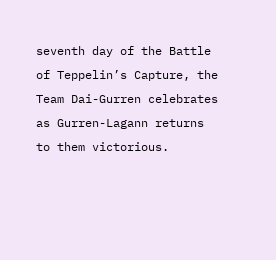seventh day of the Battle of Teppelin’s Capture, the Team Dai-Gurren celebrates as Gurren-Lagann returns to them victorious.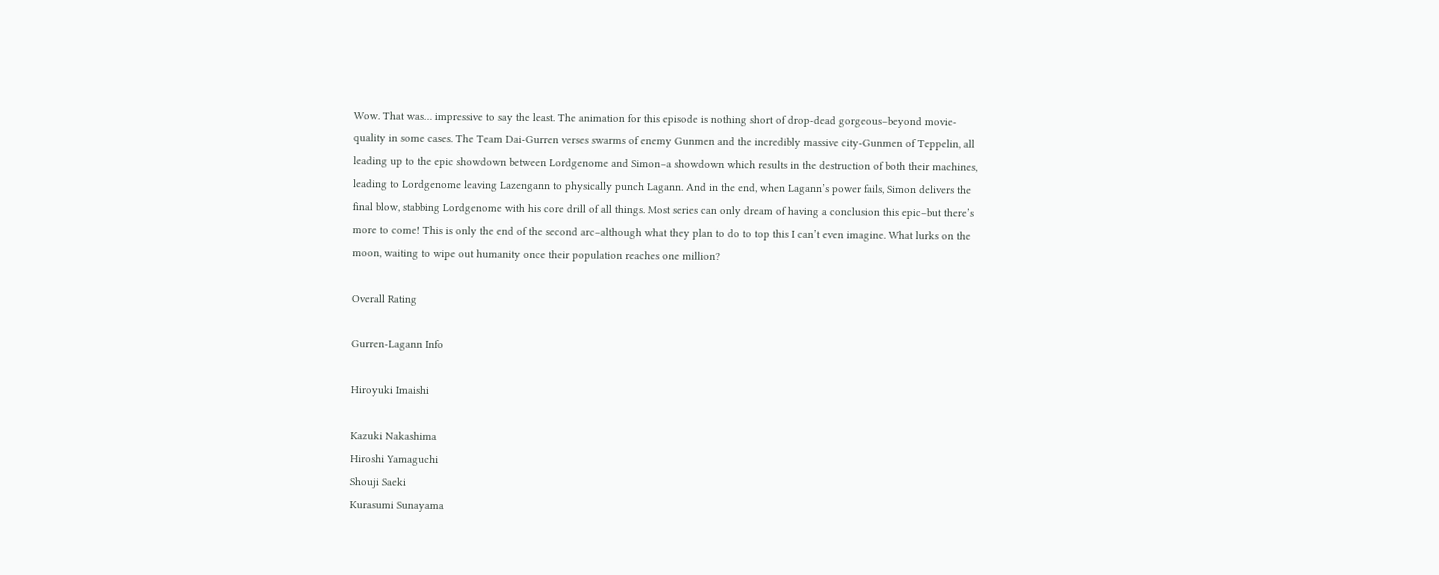Wow. That was… impressive to say the least. The animation for this episode is nothing short of drop-dead gorgeous–beyond movie-quality in some cases. The Team Dai-Gurren verses swarms of enemy Gunmen and the incredibly massive city-Gunmen of Teppelin, all leading up to the epic showdown between Lordgenome and Simon–a showdown which results in the destruction of both their machines, leading to Lordgenome leaving Lazengann to physically punch Lagann. And in the end, when Lagann’s power fails, Simon delivers the final blow, stabbing Lordgenome with his core drill of all things. Most series can only dream of having a conclusion this epic–but there’s more to come! This is only the end of the second arc–although what they plan to do to top this I can’t even imagine. What lurks on the moon, waiting to wipe out humanity once their population reaches one million?

Overall Rating

Gurren-Lagann Info

Hiroyuki Imaishi

Kazuki Nakashima
Hiroshi Yamaguchi
Shouji Saeki
Kurasumi Sunayama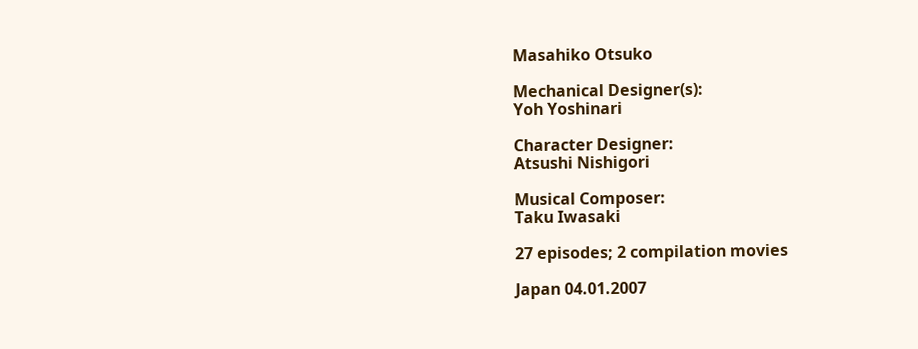Masahiko Otsuko

Mechanical Designer(s):
Yoh Yoshinari

Character Designer:
Atsushi Nishigori

Musical Composer:
Taku Iwasaki

27 episodes; 2 compilation movies

Japan 04.01.2007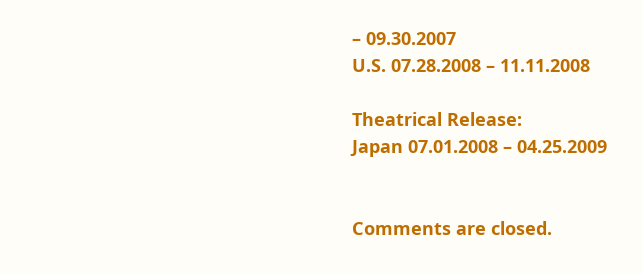– 09.30.2007
U.S. 07.28.2008 – 11.11.2008

Theatrical Release:
Japan 07.01.2008 – 04.25.2009


Comments are closed.